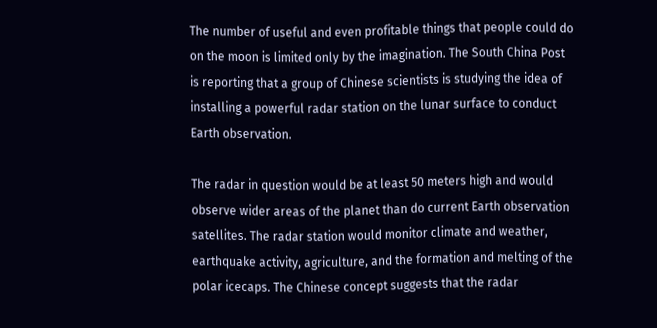The number of useful and even profitable things that people could do on the moon is limited only by the imagination. The South China Post is reporting that a group of Chinese scientists is studying the idea of installing a powerful radar station on the lunar surface to conduct Earth observation.

The radar in question would be at least 50 meters high and would observe wider areas of the planet than do current Earth observation satellites. The radar station would monitor climate and weather, earthquake activity, agriculture, and the formation and melting of the polar icecaps. The Chinese concept suggests that the radar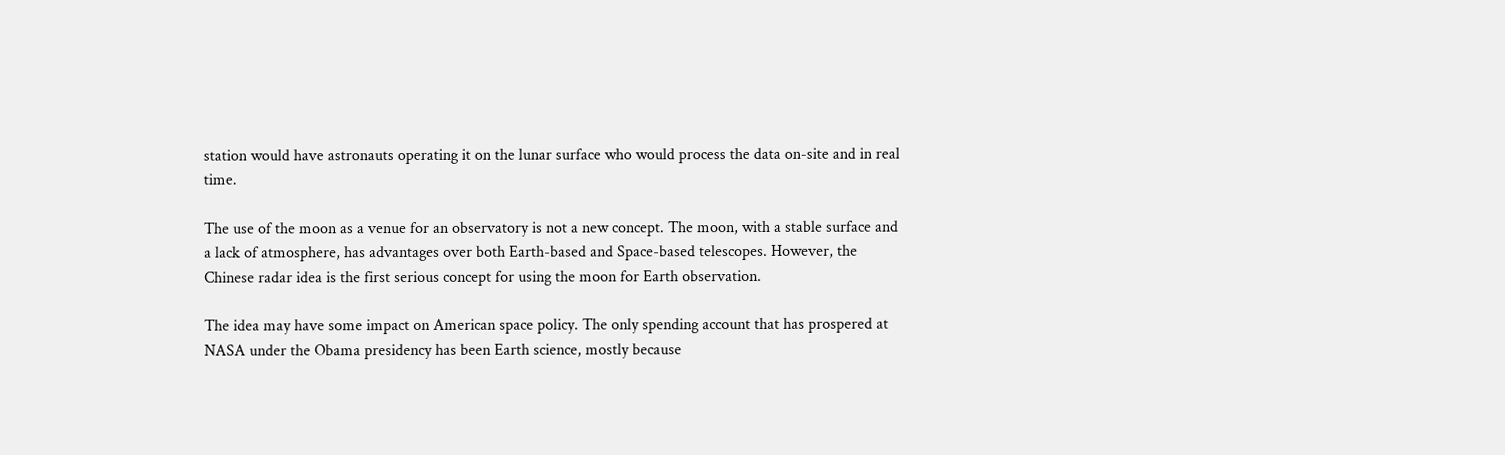station would have astronauts operating it on the lunar surface who would process the data on-site and in real time.

The use of the moon as a venue for an observatory is not a new concept. The moon, with a stable surface and a lack of atmosphere, has advantages over both Earth-based and Space-based telescopes. However, the Chinese radar idea is the first serious concept for using the moon for Earth observation.

The idea may have some impact on American space policy. The only spending account that has prospered at NASA under the Obama presidency has been Earth science, mostly because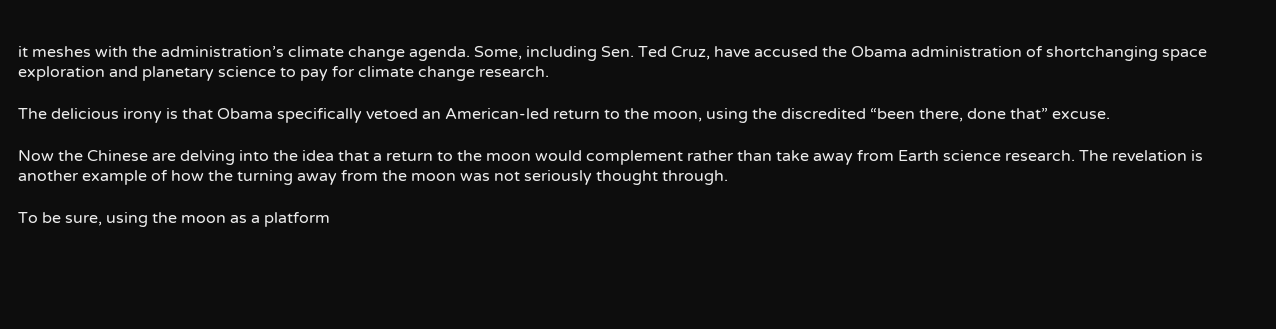it meshes with the administration’s climate change agenda. Some, including Sen. Ted Cruz, have accused the Obama administration of shortchanging space exploration and planetary science to pay for climate change research.

The delicious irony is that Obama specifically vetoed an American-led return to the moon, using the discredited “been there, done that” excuse.

Now the Chinese are delving into the idea that a return to the moon would complement rather than take away from Earth science research. The revelation is another example of how the turning away from the moon was not seriously thought through.

To be sure, using the moon as a platform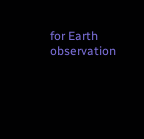for Earth observation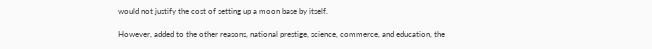would not justify the cost of setting up a moon base by itself.

However, added to the other reasons, national prestige, science, commerce, and education, the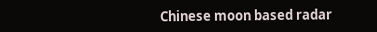Chinese moon based radar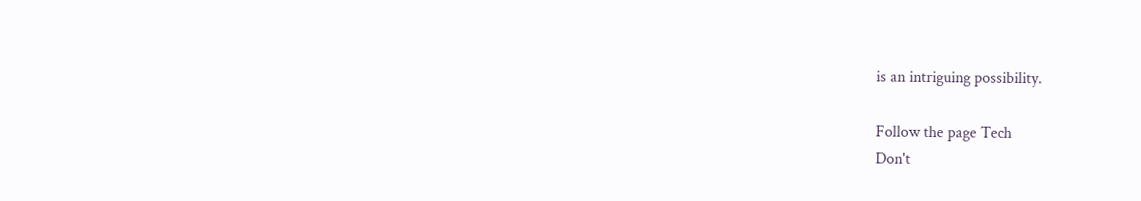is an intriguing possibility.

Follow the page Tech
Don't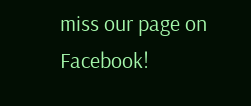miss our page on Facebook!